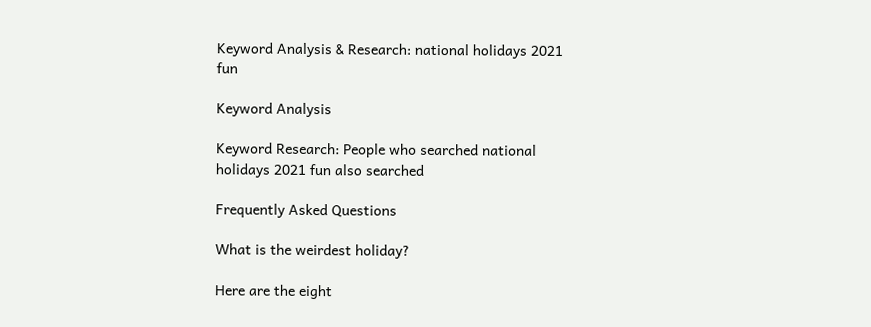Keyword Analysis & Research: national holidays 2021 fun

Keyword Analysis

Keyword Research: People who searched national holidays 2021 fun also searched

Frequently Asked Questions

What is the weirdest holiday?

Here are the eight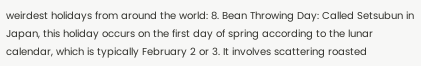weirdest holidays from around the world: 8. Bean Throwing Day: Called Setsubun in Japan, this holiday occurs on the first day of spring according to the lunar calendar, which is typically February 2 or 3. It involves scattering roasted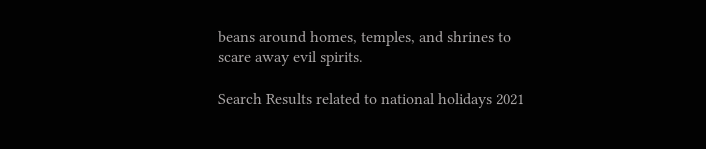beans around homes, temples, and shrines to scare away evil spirits.

Search Results related to national holidays 2021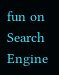fun on Search Engine